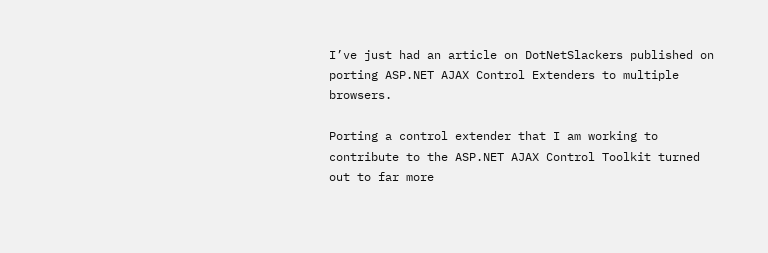I’ve just had an article on DotNetSlackers published on porting ASP.NET AJAX Control Extenders to multiple browsers.

Porting a control extender that I am working to contribute to the ASP.NET AJAX Control Toolkit turned out to far more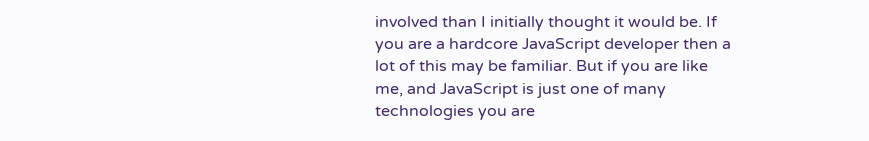involved than I initially thought it would be. If you are a hardcore JavaScript developer then a lot of this may be familiar. But if you are like me, and JavaScript is just one of many technologies you are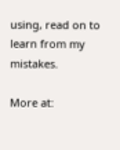using, read on to learn from my mistakes.

More at: